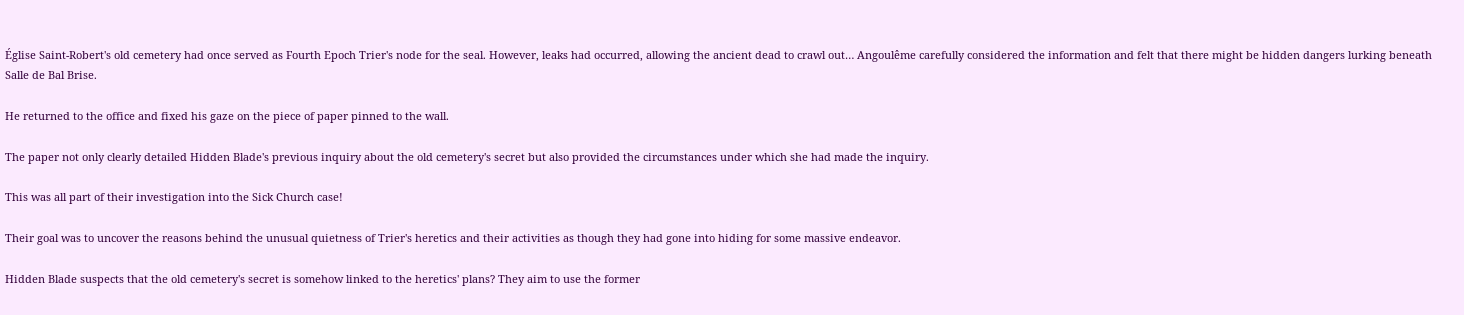Église Saint-Robert's old cemetery had once served as Fourth Epoch Trier's node for the seal. However, leaks had occurred, allowing the ancient dead to crawl out… Angoulême carefully considered the information and felt that there might be hidden dangers lurking beneath Salle de Bal Brise.

He returned to the office and fixed his gaze on the piece of paper pinned to the wall.

The paper not only clearly detailed Hidden Blade's previous inquiry about the old cemetery's secret but also provided the circumstances under which she had made the inquiry.

This was all part of their investigation into the Sick Church case!

Their goal was to uncover the reasons behind the unusual quietness of Trier's heretics and their activities as though they had gone into hiding for some massive endeavor.

Hidden Blade suspects that the old cemetery's secret is somehow linked to the heretics' plans? They aim to use the former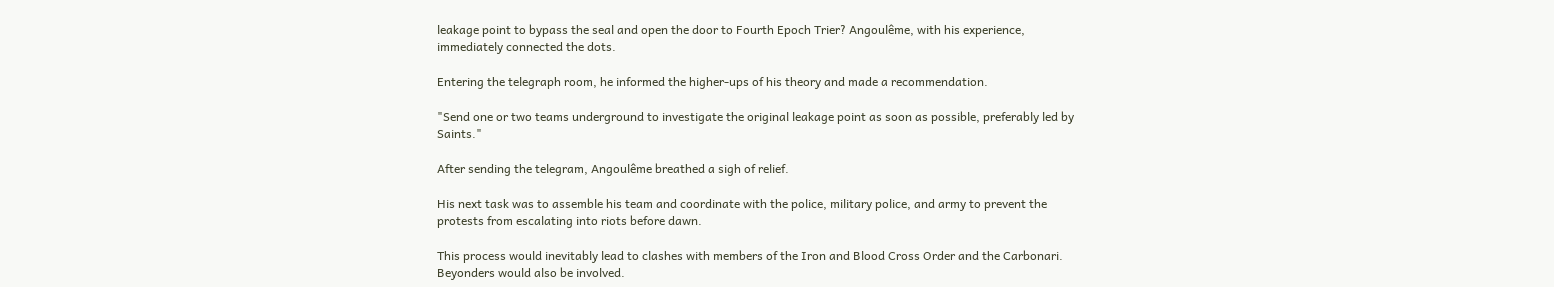leakage point to bypass the seal and open the door to Fourth Epoch Trier? Angoulême, with his experience, immediately connected the dots.

Entering the telegraph room, he informed the higher-ups of his theory and made a recommendation.

"Send one or two teams underground to investigate the original leakage point as soon as possible, preferably led by Saints."

After sending the telegram, Angoulême breathed a sigh of relief.

His next task was to assemble his team and coordinate with the police, military police, and army to prevent the protests from escalating into riots before dawn.

This process would inevitably lead to clashes with members of the Iron and Blood Cross Order and the Carbonari. Beyonders would also be involved.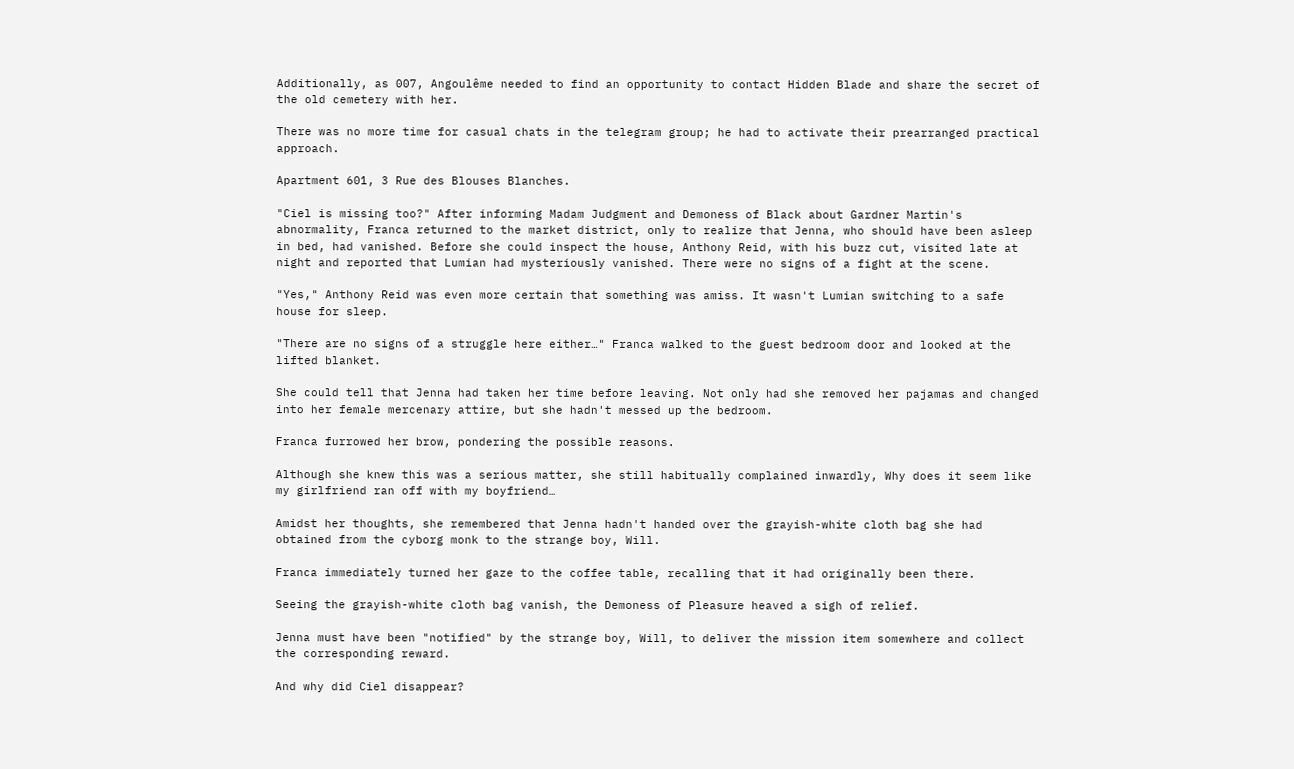Additionally, as 007, Angoulême needed to find an opportunity to contact Hidden Blade and share the secret of the old cemetery with her.

There was no more time for casual chats in the telegram group; he had to activate their prearranged practical approach.

Apartment 601, 3 Rue des Blouses Blanches.

"Ciel is missing too?" After informing Madam Judgment and Demoness of Black about Gardner Martin's abnormality, Franca returned to the market district, only to realize that Jenna, who should have been asleep in bed, had vanished. Before she could inspect the house, Anthony Reid, with his buzz cut, visited late at night and reported that Lumian had mysteriously vanished. There were no signs of a fight at the scene.

"Yes," Anthony Reid was even more certain that something was amiss. It wasn't Lumian switching to a safe house for sleep.

"There are no signs of a struggle here either…" Franca walked to the guest bedroom door and looked at the lifted blanket.

She could tell that Jenna had taken her time before leaving. Not only had she removed her pajamas and changed into her female mercenary attire, but she hadn't messed up the bedroom.

Franca furrowed her brow, pondering the possible reasons.

Although she knew this was a serious matter, she still habitually complained inwardly, Why does it seem like my girlfriend ran off with my boyfriend…

Amidst her thoughts, she remembered that Jenna hadn't handed over the grayish-white cloth bag she had obtained from the cyborg monk to the strange boy, Will.

Franca immediately turned her gaze to the coffee table, recalling that it had originally been there.

Seeing the grayish-white cloth bag vanish, the Demoness of Pleasure heaved a sigh of relief.

Jenna must have been "notified" by the strange boy, Will, to deliver the mission item somewhere and collect the corresponding reward.

And why did Ciel disappear?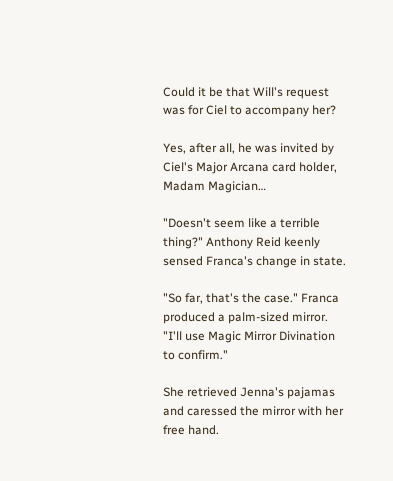Could it be that Will's request was for Ciel to accompany her?

Yes, after all, he was invited by Ciel's Major Arcana card holder, Madam Magician…

"Doesn't seem like a terrible thing?" Anthony Reid keenly sensed Franca's change in state.

"So far, that's the case." Franca produced a palm-sized mirror. "I'll use Magic Mirror Divination to confirm."

She retrieved Jenna's pajamas and caressed the mirror with her free hand.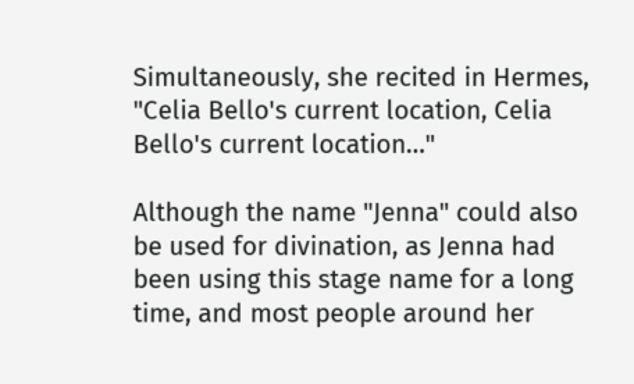Simultaneously, she recited in Hermes, "Celia Bello's current location, Celia Bello's current location…"

Although the name "Jenna" could also be used for divination, as Jenna had been using this stage name for a long time, and most people around her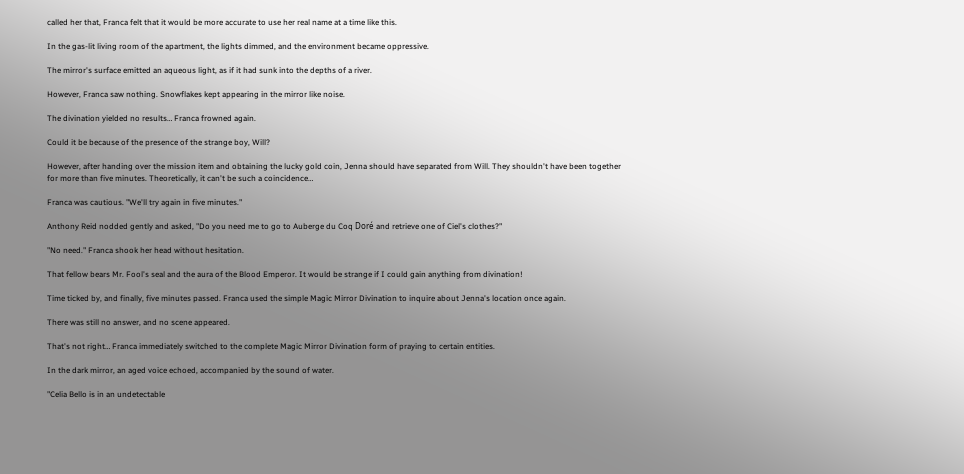called her that, Franca felt that it would be more accurate to use her real name at a time like this.

In the gas-lit living room of the apartment, the lights dimmed, and the environment became oppressive.

The mirror's surface emitted an aqueous light, as if it had sunk into the depths of a river.

However, Franca saw nothing. Snowflakes kept appearing in the mirror like noise.

The divination yielded no results… Franca frowned again.

Could it be because of the presence of the strange boy, Will?

However, after handing over the mission item and obtaining the lucky gold coin, Jenna should have separated from Will. They shouldn't have been together for more than five minutes. Theoretically, it can't be such a coincidence…

Franca was cautious. "We'll try again in five minutes."

Anthony Reid nodded gently and asked, "Do you need me to go to Auberge du Coq Doré and retrieve one of Ciel's clothes?"

"No need." Franca shook her head without hesitation.

That fellow bears Mr. Fool's seal and the aura of the Blood Emperor. It would be strange if I could gain anything from divination!

Time ticked by, and finally, five minutes passed. Franca used the simple Magic Mirror Divination to inquire about Jenna's location once again.

There was still no answer, and no scene appeared.

That's not right… Franca immediately switched to the complete Magic Mirror Divination form of praying to certain entities.

In the dark mirror, an aged voice echoed, accompanied by the sound of water.

"Celia Bello is in an undetectable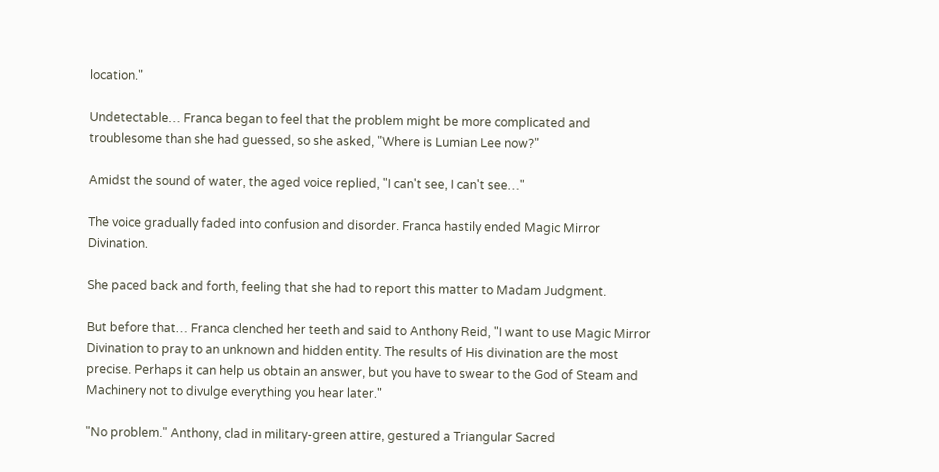location."

Undetectable… Franca began to feel that the problem might be more complicated and troublesome than she had guessed, so she asked, "Where is Lumian Lee now?"

Amidst the sound of water, the aged voice replied, "I can't see, I can't see…"

The voice gradually faded into confusion and disorder. Franca hastily ended Magic Mirror Divination.

She paced back and forth, feeling that she had to report this matter to Madam Judgment.

But before that… Franca clenched her teeth and said to Anthony Reid, "I want to use Magic Mirror Divination to pray to an unknown and hidden entity. The results of His divination are the most precise. Perhaps it can help us obtain an answer, but you have to swear to the God of Steam and Machinery not to divulge everything you hear later."

"No problem." Anthony, clad in military-green attire, gestured a Triangular Sacred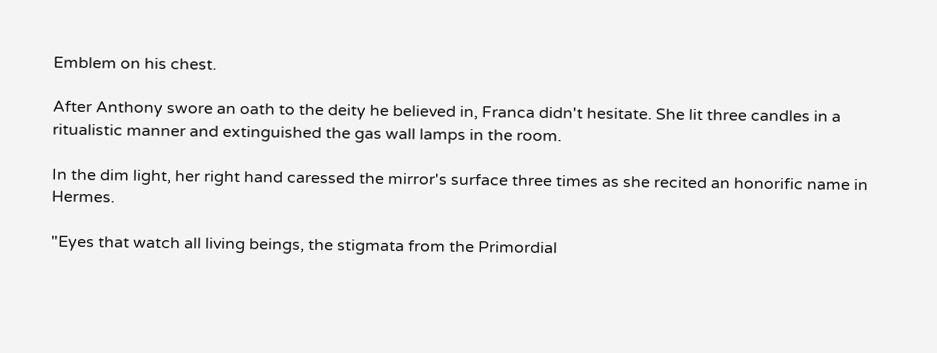Emblem on his chest.

After Anthony swore an oath to the deity he believed in, Franca didn't hesitate. She lit three candles in a ritualistic manner and extinguished the gas wall lamps in the room.

In the dim light, her right hand caressed the mirror's surface three times as she recited an honorific name in Hermes.

"Eyes that watch all living beings, the stigmata from the Primordial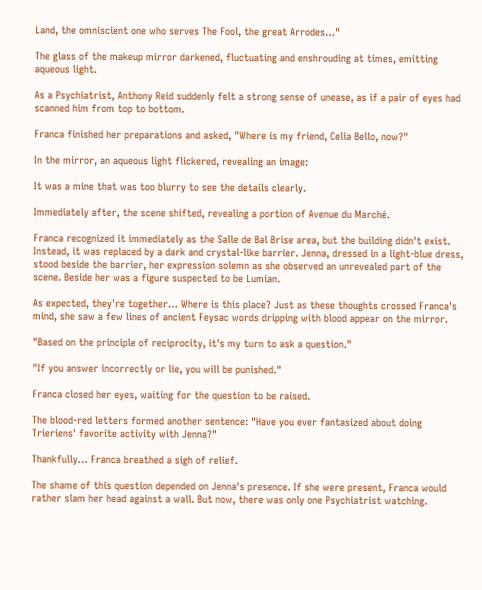Land, the omniscient one who serves The Fool, the great Arrodes…"

The glass of the makeup mirror darkened, fluctuating and enshrouding at times, emitting aqueous light.

As a Psychiatrist, Anthony Reid suddenly felt a strong sense of unease, as if a pair of eyes had scanned him from top to bottom.

Franca finished her preparations and asked, "Where is my friend, Celia Bello, now?"

In the mirror, an aqueous light flickered, revealing an image:

It was a mine that was too blurry to see the details clearly.

Immediately after, the scene shifted, revealing a portion of Avenue du Marché.

Franca recognized it immediately as the Salle de Bal Brise area, but the building didn't exist. Instead, it was replaced by a dark and crystal-like barrier. Jenna, dressed in a light-blue dress, stood beside the barrier, her expression solemn as she observed an unrevealed part of the scene. Beside her was a figure suspected to be Lumian.

As expected, they're together… Where is this place? Just as these thoughts crossed Franca's mind, she saw a few lines of ancient Feysac words dripping with blood appear on the mirror.

"Based on the principle of reciprocity, it's my turn to ask a question."

"If you answer incorrectly or lie, you will be punished."

Franca closed her eyes, waiting for the question to be raised.

The blood-red letters formed another sentence: "Have you ever fantasized about doing Trieriens' favorite activity with Jenna?"

Thankfully… Franca breathed a sigh of relief.

The shame of this question depended on Jenna's presence. If she were present, Franca would rather slam her head against a wall. But now, there was only one Psychiatrist watching.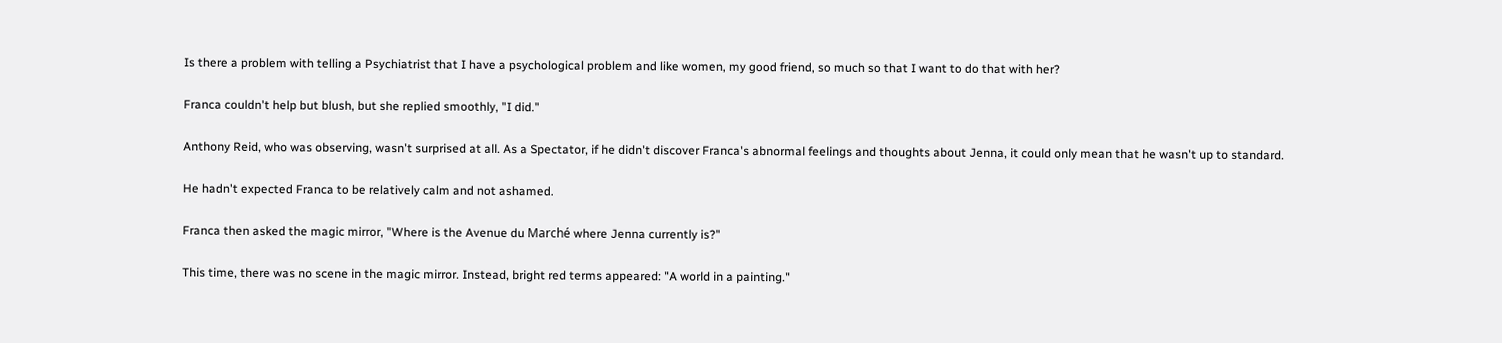Is there a problem with telling a Psychiatrist that I have a psychological problem and like women, my good friend, so much so that I want to do that with her?

Franca couldn't help but blush, but she replied smoothly, "I did."

Anthony Reid, who was observing, wasn't surprised at all. As a Spectator, if he didn't discover Franca's abnormal feelings and thoughts about Jenna, it could only mean that he wasn't up to standard.

He hadn't expected Franca to be relatively calm and not ashamed.

Franca then asked the magic mirror, "Where is the Avenue du Marché where Jenna currently is?"

This time, there was no scene in the magic mirror. Instead, bright red terms appeared: "A world in a painting."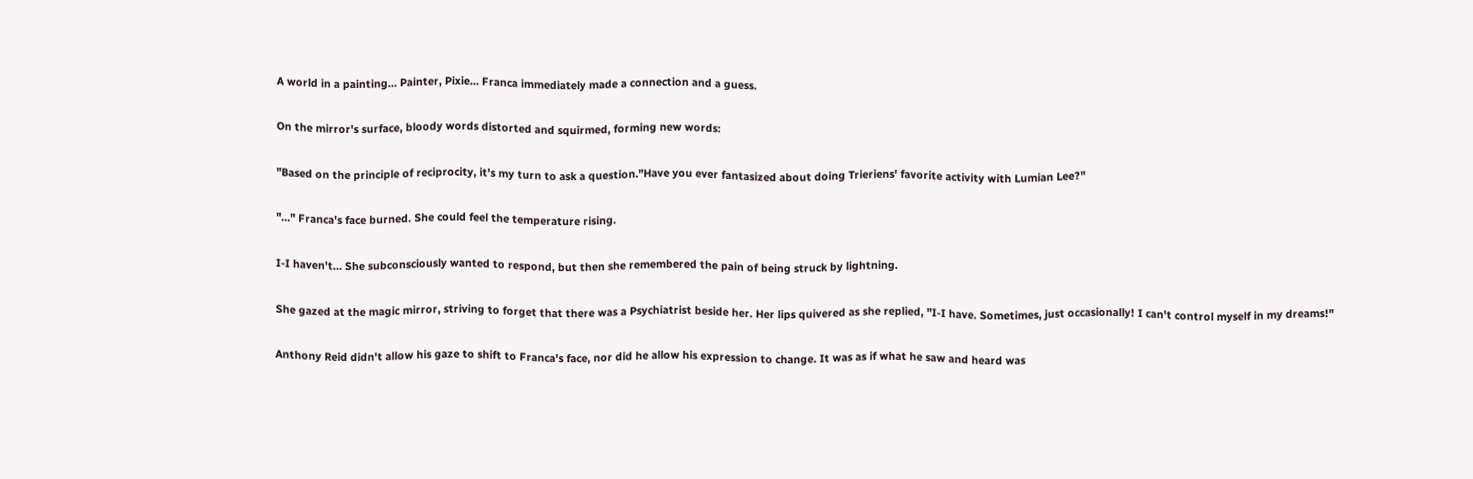A world in a painting… Painter, Pixie… Franca immediately made a connection and a guess.

On the mirror's surface, bloody words distorted and squirmed, forming new words:

"Based on the principle of reciprocity, it's my turn to ask a question."Have you ever fantasized about doing Trieriens' favorite activity with Lumian Lee?"

"…" Franca's face burned. She could feel the temperature rising.

I-I haven't… She subconsciously wanted to respond, but then she remembered the pain of being struck by lightning.

She gazed at the magic mirror, striving to forget that there was a Psychiatrist beside her. Her lips quivered as she replied, "I-I have. Sometimes, just occasionally! I can't control myself in my dreams!"

Anthony Reid didn't allow his gaze to shift to Franca's face, nor did he allow his expression to change. It was as if what he saw and heard was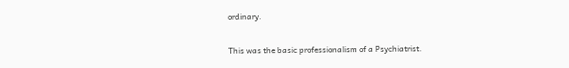ordinary.

This was the basic professionalism of a Psychiatrist.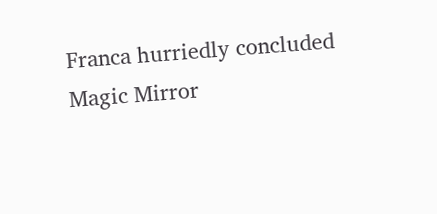Franca hurriedly concluded Magic Mirror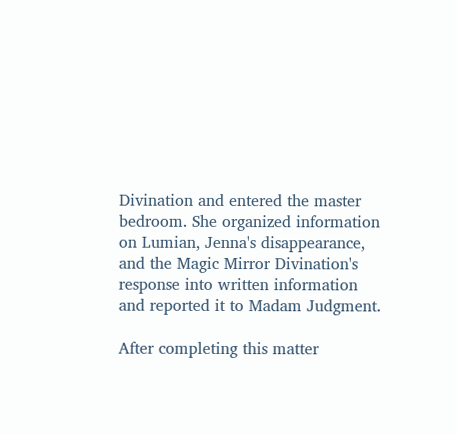Divination and entered the master bedroom. She organized information on Lumian, Jenna's disappearance, and the Magic Mirror Divination's response into written information and reported it to Madam Judgment.

After completing this matter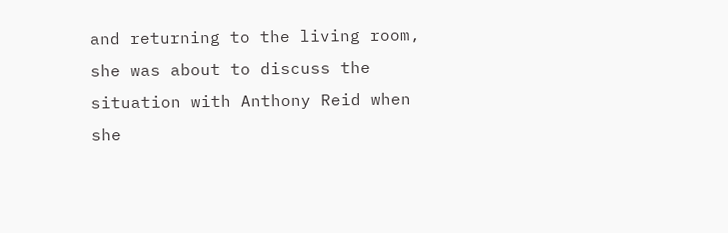and returning to the living room, she was about to discuss the situation with Anthony Reid when she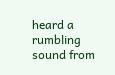heard a rumbling sound from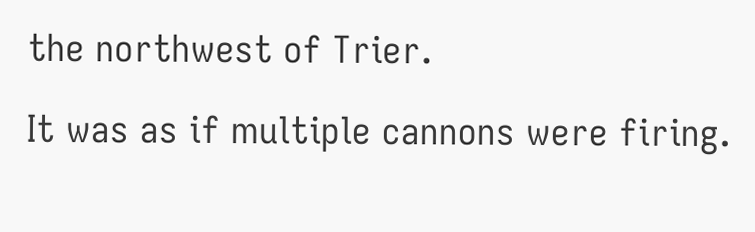the northwest of Trier.

It was as if multiple cannons were firing.